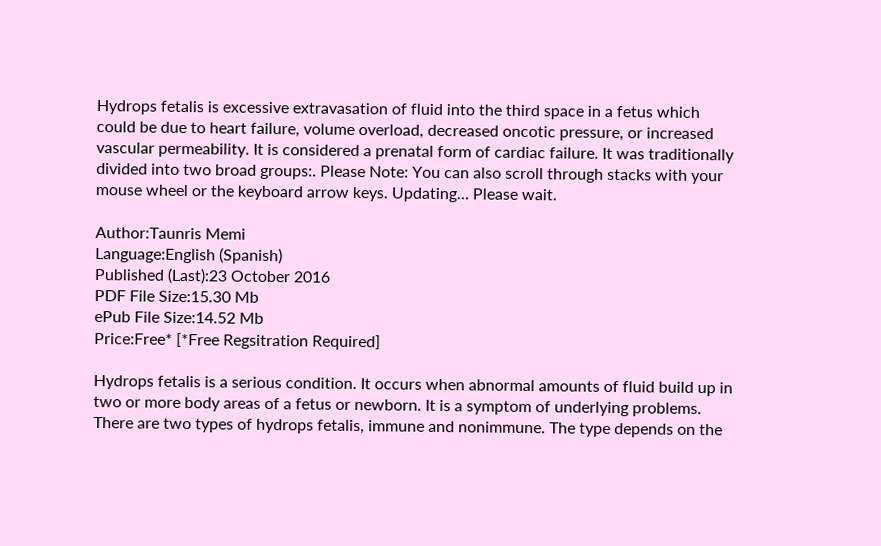Hydrops fetalis is excessive extravasation of fluid into the third space in a fetus which could be due to heart failure, volume overload, decreased oncotic pressure, or increased vascular permeability. It is considered a prenatal form of cardiac failure. It was traditionally divided into two broad groups:. Please Note: You can also scroll through stacks with your mouse wheel or the keyboard arrow keys. Updating… Please wait.

Author:Taunris Memi
Language:English (Spanish)
Published (Last):23 October 2016
PDF File Size:15.30 Mb
ePub File Size:14.52 Mb
Price:Free* [*Free Regsitration Required]

Hydrops fetalis is a serious condition. It occurs when abnormal amounts of fluid build up in two or more body areas of a fetus or newborn. It is a symptom of underlying problems. There are two types of hydrops fetalis, immune and nonimmune. The type depends on the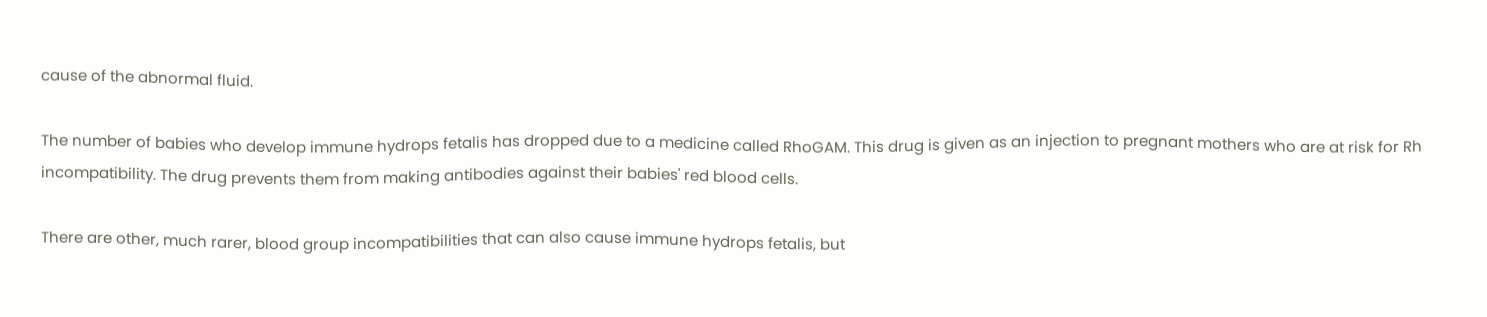cause of the abnormal fluid.

The number of babies who develop immune hydrops fetalis has dropped due to a medicine called RhoGAM. This drug is given as an injection to pregnant mothers who are at risk for Rh incompatibility. The drug prevents them from making antibodies against their babies' red blood cells.

There are other, much rarer, blood group incompatibilities that can also cause immune hydrops fetalis, but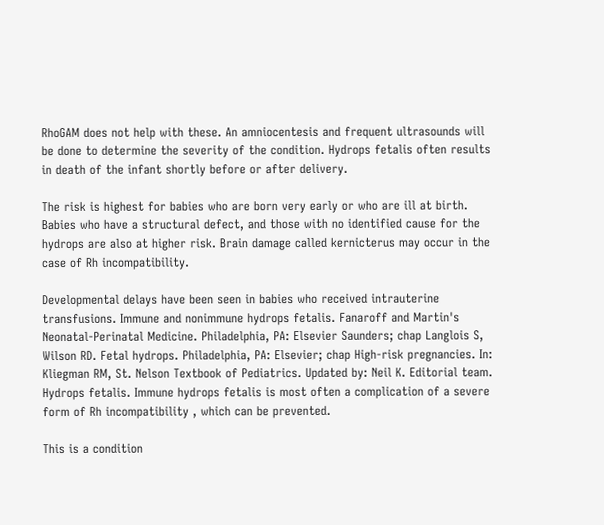RhoGAM does not help with these. An amniocentesis and frequent ultrasounds will be done to determine the severity of the condition. Hydrops fetalis often results in death of the infant shortly before or after delivery.

The risk is highest for babies who are born very early or who are ill at birth. Babies who have a structural defect, and those with no identified cause for the hydrops are also at higher risk. Brain damage called kernicterus may occur in the case of Rh incompatibility.

Developmental delays have been seen in babies who received intrauterine transfusions. Immune and nonimmune hydrops fetalis. Fanaroff and Martin's Neonatal-Perinatal Medicine. Philadelphia, PA: Elsevier Saunders; chap Langlois S, Wilson RD. Fetal hydrops. Philadelphia, PA: Elsevier; chap High-risk pregnancies. In: Kliegman RM, St. Nelson Textbook of Pediatrics. Updated by: Neil K. Editorial team. Hydrops fetalis. Immune hydrops fetalis is most often a complication of a severe form of Rh incompatibility , which can be prevented.

This is a condition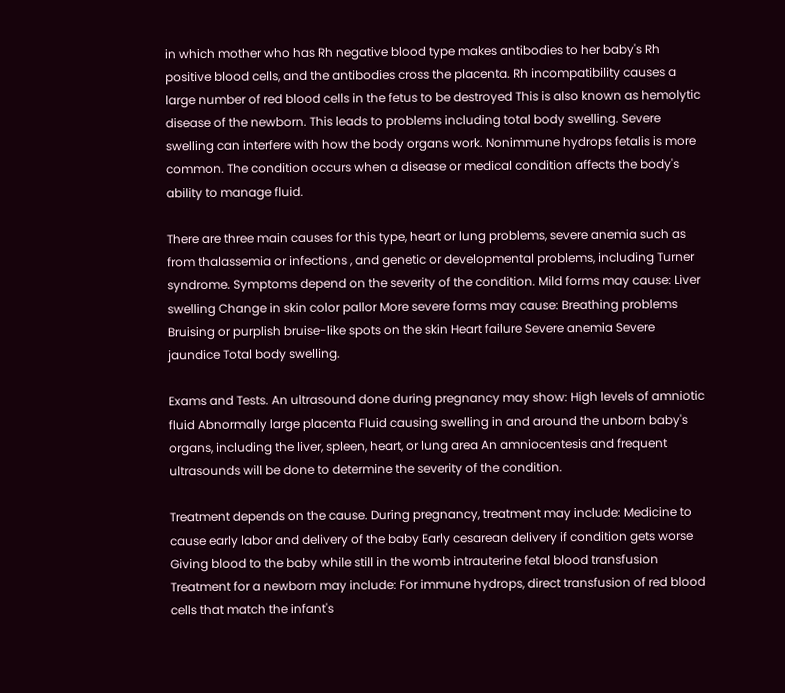in which mother who has Rh negative blood type makes antibodies to her baby's Rh positive blood cells, and the antibodies cross the placenta. Rh incompatibility causes a large number of red blood cells in the fetus to be destroyed This is also known as hemolytic disease of the newborn. This leads to problems including total body swelling. Severe swelling can interfere with how the body organs work. Nonimmune hydrops fetalis is more common. The condition occurs when a disease or medical condition affects the body's ability to manage fluid.

There are three main causes for this type, heart or lung problems, severe anemia such as from thalassemia or infections , and genetic or developmental problems, including Turner syndrome. Symptoms depend on the severity of the condition. Mild forms may cause: Liver swelling Change in skin color pallor More severe forms may cause: Breathing problems Bruising or purplish bruise-like spots on the skin Heart failure Severe anemia Severe jaundice Total body swelling.

Exams and Tests. An ultrasound done during pregnancy may show: High levels of amniotic fluid Abnormally large placenta Fluid causing swelling in and around the unborn baby's organs, including the liver, spleen, heart, or lung area An amniocentesis and frequent ultrasounds will be done to determine the severity of the condition.

Treatment depends on the cause. During pregnancy, treatment may include: Medicine to cause early labor and delivery of the baby Early cesarean delivery if condition gets worse Giving blood to the baby while still in the womb intrauterine fetal blood transfusion Treatment for a newborn may include: For immune hydrops, direct transfusion of red blood cells that match the infant's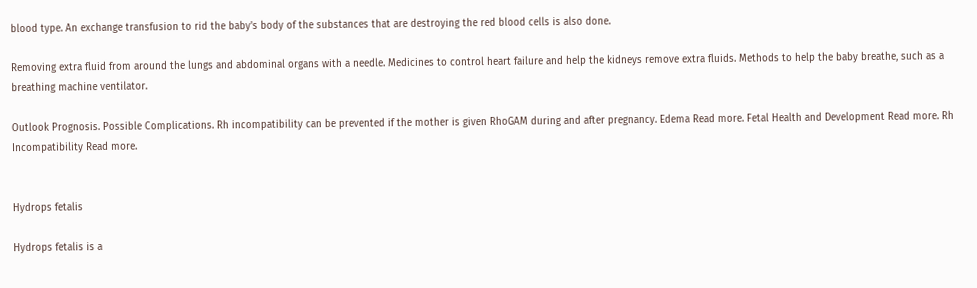blood type. An exchange transfusion to rid the baby's body of the substances that are destroying the red blood cells is also done.

Removing extra fluid from around the lungs and abdominal organs with a needle. Medicines to control heart failure and help the kidneys remove extra fluids. Methods to help the baby breathe, such as a breathing machine ventilator.

Outlook Prognosis. Possible Complications. Rh incompatibility can be prevented if the mother is given RhoGAM during and after pregnancy. Edema Read more. Fetal Health and Development Read more. Rh Incompatibility Read more.


Hydrops fetalis

Hydrops fetalis is a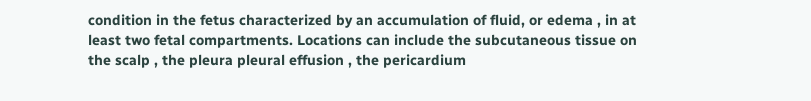condition in the fetus characterized by an accumulation of fluid, or edema , in at least two fetal compartments. Locations can include the subcutaneous tissue on the scalp , the pleura pleural effusion , the pericardium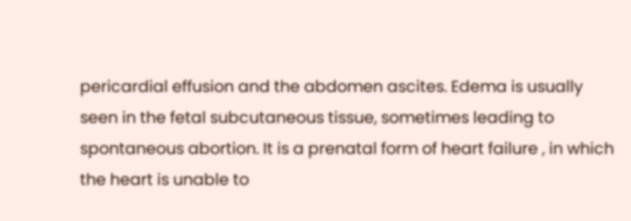pericardial effusion and the abdomen ascites. Edema is usually seen in the fetal subcutaneous tissue, sometimes leading to spontaneous abortion. It is a prenatal form of heart failure , in which the heart is unable to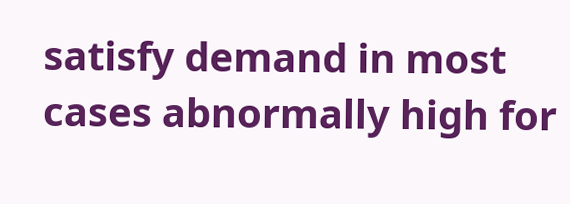satisfy demand in most cases abnormally high for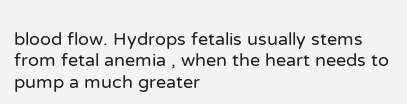blood flow. Hydrops fetalis usually stems from fetal anemia , when the heart needs to pump a much greater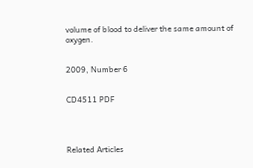volume of blood to deliver the same amount of oxygen.


2009, Number 6


CD4511 PDF




Related Articles